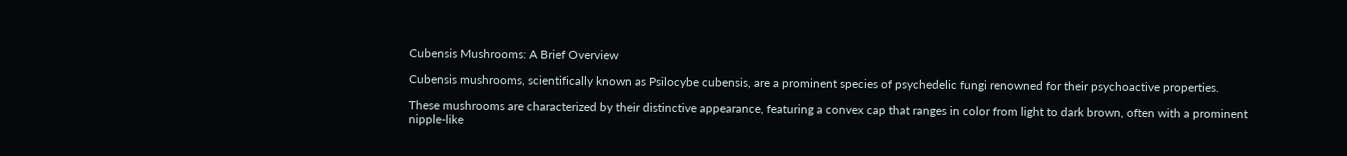Cubensis Mushrooms: A Brief Overview

Cubensis mushrooms, scientifically known as Psilocybe cubensis, are a prominent species of psychedelic fungi renowned for their psychoactive properties.

These mushrooms are characterized by their distinctive appearance, featuring a convex cap that ranges in color from light to dark brown, often with a prominent nipple-like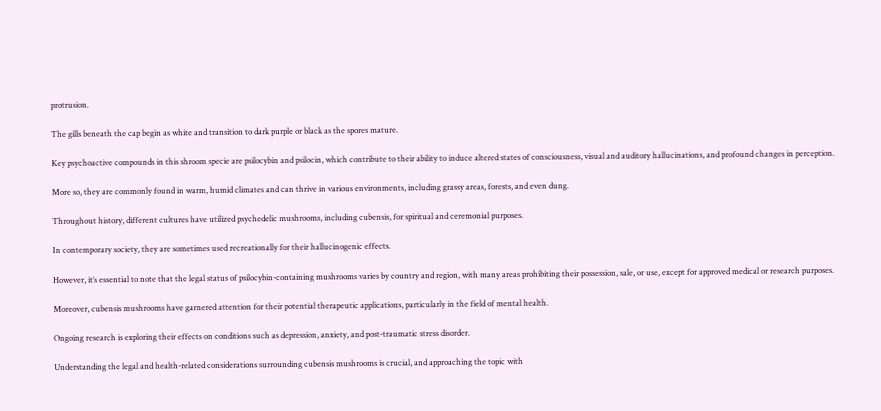protrusion.

The gills beneath the cap begin as white and transition to dark purple or black as the spores mature.

Key psychoactive compounds in this shroom specie are psilocybin and psilocin, which contribute to their ability to induce altered states of consciousness, visual and auditory hallucinations, and profound changes in perception.

More so, they are commonly found in warm, humid climates and can thrive in various environments, including grassy areas, forests, and even dung.

Throughout history, different cultures have utilized psychedelic mushrooms, including cubensis, for spiritual and ceremonial purposes.

In contemporary society, they are sometimes used recreationally for their hallucinogenic effects.

However, it’s essential to note that the legal status of psilocybin-containing mushrooms varies by country and region, with many areas prohibiting their possession, sale, or use, except for approved medical or research purposes.

Moreover, cubensis mushrooms have garnered attention for their potential therapeutic applications, particularly in the field of mental health.

Ongoing research is exploring their effects on conditions such as depression, anxiety, and post-traumatic stress disorder.

Understanding the legal and health-related considerations surrounding cubensis mushrooms is crucial, and approaching the topic with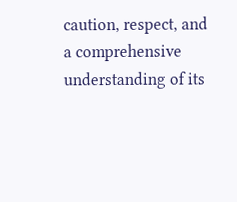caution, respect, and a comprehensive understanding of its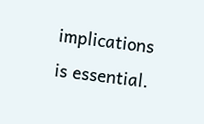implications is essential.